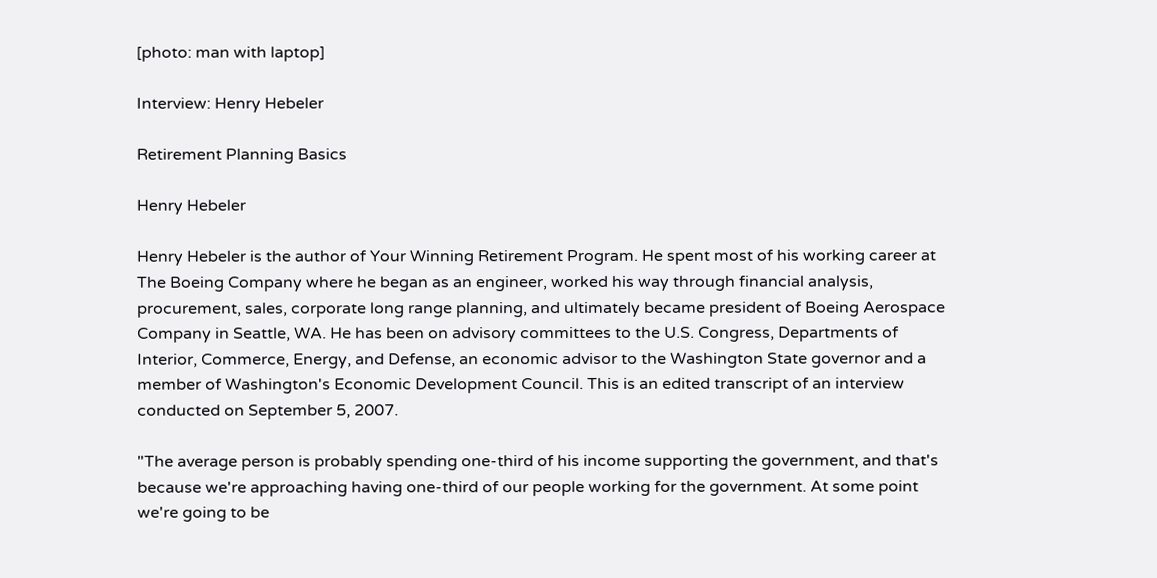[photo: man with laptop]

Interview: Henry Hebeler

Retirement Planning Basics

Henry Hebeler

Henry Hebeler is the author of Your Winning Retirement Program. He spent most of his working career at The Boeing Company where he began as an engineer, worked his way through financial analysis, procurement, sales, corporate long range planning, and ultimately became president of Boeing Aerospace Company in Seattle, WA. He has been on advisory committees to the U.S. Congress, Departments of Interior, Commerce, Energy, and Defense, an economic advisor to the Washington State governor and a member of Washington's Economic Development Council. This is an edited transcript of an interview conducted on September 5, 2007.

"The average person is probably spending one-third of his income supporting the government, and that's because we're approaching having one-third of our people working for the government. At some point we're going to be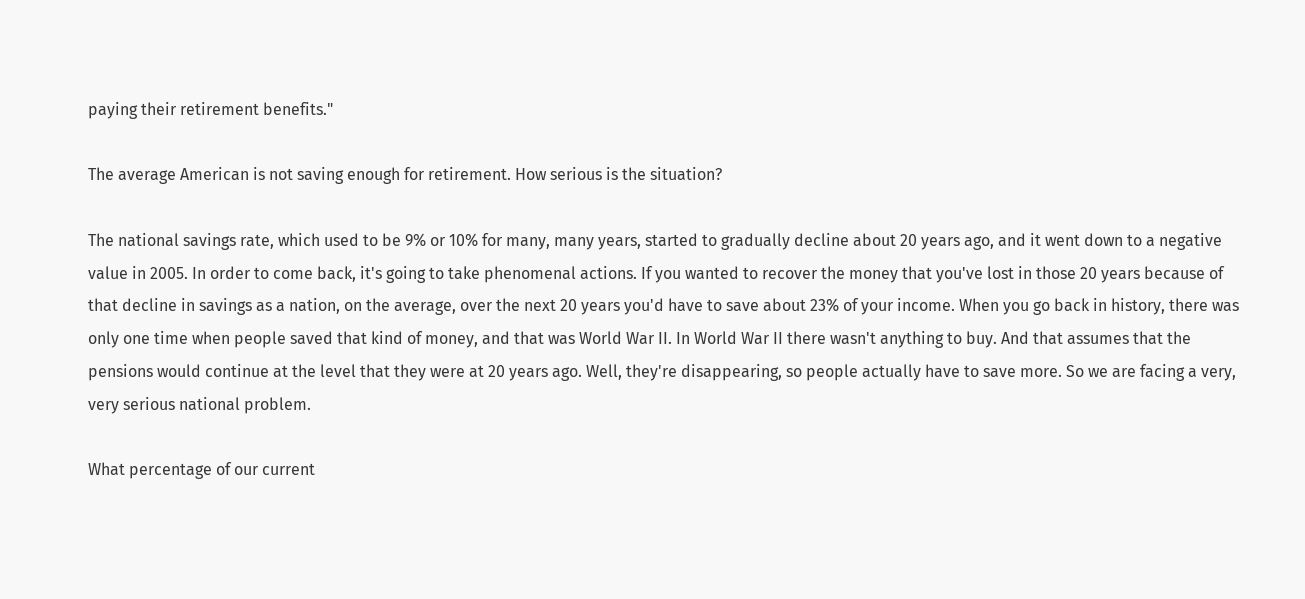paying their retirement benefits."

The average American is not saving enough for retirement. How serious is the situation?

The national savings rate, which used to be 9% or 10% for many, many years, started to gradually decline about 20 years ago, and it went down to a negative value in 2005. In order to come back, it's going to take phenomenal actions. If you wanted to recover the money that you've lost in those 20 years because of that decline in savings as a nation, on the average, over the next 20 years you'd have to save about 23% of your income. When you go back in history, there was only one time when people saved that kind of money, and that was World War II. In World War II there wasn't anything to buy. And that assumes that the pensions would continue at the level that they were at 20 years ago. Well, they're disappearing, so people actually have to save more. So we are facing a very, very serious national problem.

What percentage of our current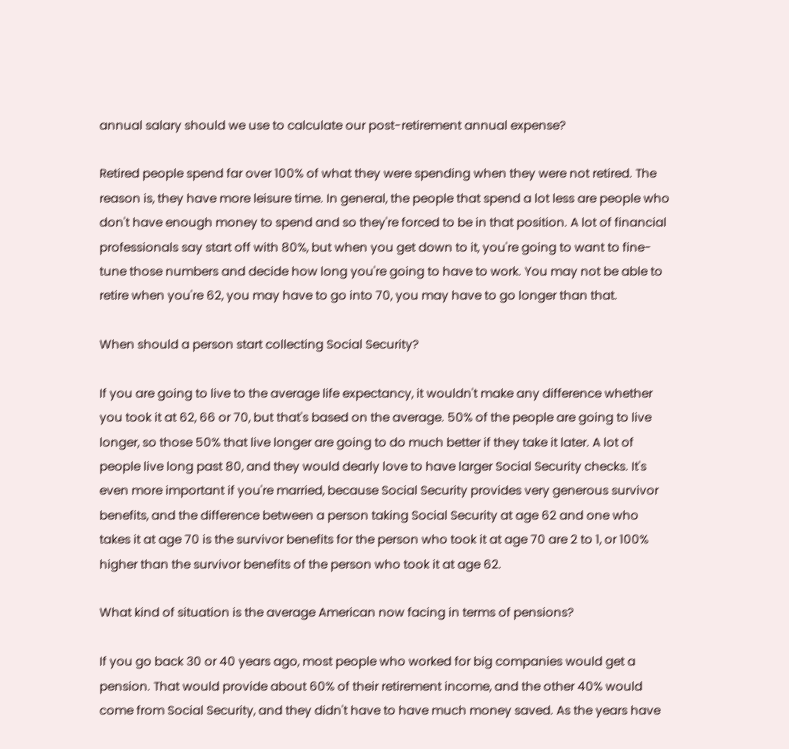annual salary should we use to calculate our post-retirement annual expense?

Retired people spend far over 100% of what they were spending when they were not retired. The reason is, they have more leisure time. In general, the people that spend a lot less are people who don't have enough money to spend and so they're forced to be in that position. A lot of financial professionals say start off with 80%, but when you get down to it, you're going to want to fine-tune those numbers and decide how long you're going to have to work. You may not be able to retire when you're 62, you may have to go into 70, you may have to go longer than that.

When should a person start collecting Social Security?

If you are going to live to the average life expectancy, it wouldn't make any difference whether you took it at 62, 66 or 70, but that's based on the average. 50% of the people are going to live longer, so those 50% that live longer are going to do much better if they take it later. A lot of people live long past 80, and they would dearly love to have larger Social Security checks. It's even more important if you're married, because Social Security provides very generous survivor benefits, and the difference between a person taking Social Security at age 62 and one who takes it at age 70 is the survivor benefits for the person who took it at age 70 are 2 to 1, or 100% higher than the survivor benefits of the person who took it at age 62.

What kind of situation is the average American now facing in terms of pensions?

If you go back 30 or 40 years ago, most people who worked for big companies would get a pension. That would provide about 60% of their retirement income, and the other 40% would come from Social Security, and they didn't have to have much money saved. As the years have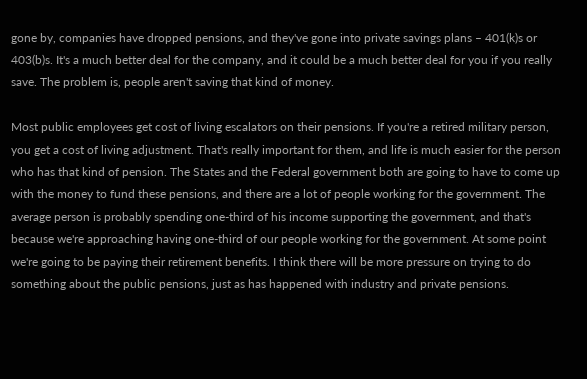gone by, companies have dropped pensions, and they've gone into private savings plans – 401(k)s or 403(b)s. It's a much better deal for the company, and it could be a much better deal for you if you really save. The problem is, people aren't saving that kind of money.

Most public employees get cost of living escalators on their pensions. If you're a retired military person, you get a cost of living adjustment. That's really important for them, and life is much easier for the person who has that kind of pension. The States and the Federal government both are going to have to come up with the money to fund these pensions, and there are a lot of people working for the government. The average person is probably spending one-third of his income supporting the government, and that's because we're approaching having one-third of our people working for the government. At some point we're going to be paying their retirement benefits. I think there will be more pressure on trying to do something about the public pensions, just as has happened with industry and private pensions.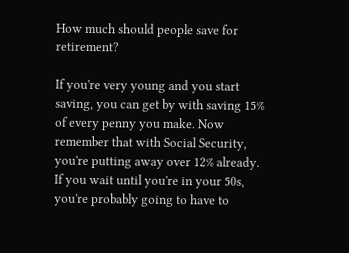How much should people save for retirement?

If you're very young and you start saving, you can get by with saving 15% of every penny you make. Now remember that with Social Security, you're putting away over 12% already. If you wait until you're in your 50s, you're probably going to have to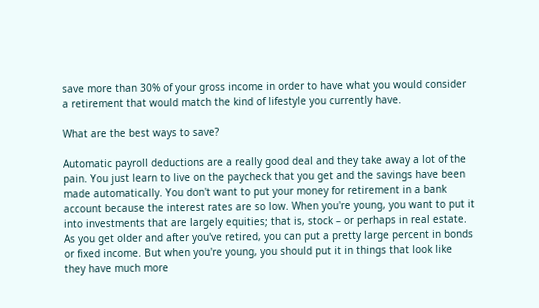save more than 30% of your gross income in order to have what you would consider a retirement that would match the kind of lifestyle you currently have.

What are the best ways to save?

Automatic payroll deductions are a really good deal and they take away a lot of the pain. You just learn to live on the paycheck that you get and the savings have been made automatically. You don't want to put your money for retirement in a bank account because the interest rates are so low. When you're young, you want to put it into investments that are largely equities; that is, stock – or perhaps in real estate. As you get older and after you've retired, you can put a pretty large percent in bonds or fixed income. But when you're young, you should put it in things that look like they have much more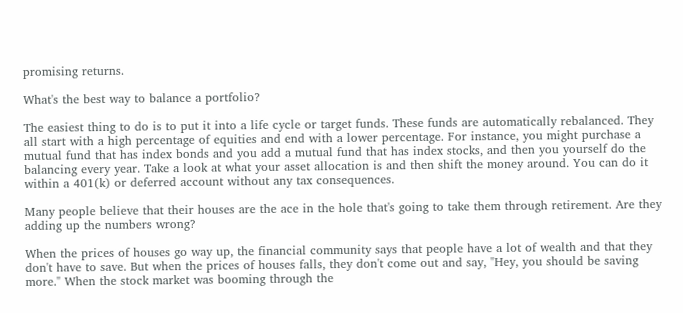promising returns.

What's the best way to balance a portfolio?

The easiest thing to do is to put it into a life cycle or target funds. These funds are automatically rebalanced. They all start with a high percentage of equities and end with a lower percentage. For instance, you might purchase a mutual fund that has index bonds and you add a mutual fund that has index stocks, and then you yourself do the balancing every year. Take a look at what your asset allocation is and then shift the money around. You can do it within a 401(k) or deferred account without any tax consequences.

Many people believe that their houses are the ace in the hole that's going to take them through retirement. Are they adding up the numbers wrong?

When the prices of houses go way up, the financial community says that people have a lot of wealth and that they don't have to save. But when the prices of houses falls, they don't come out and say, "Hey, you should be saving more." When the stock market was booming through the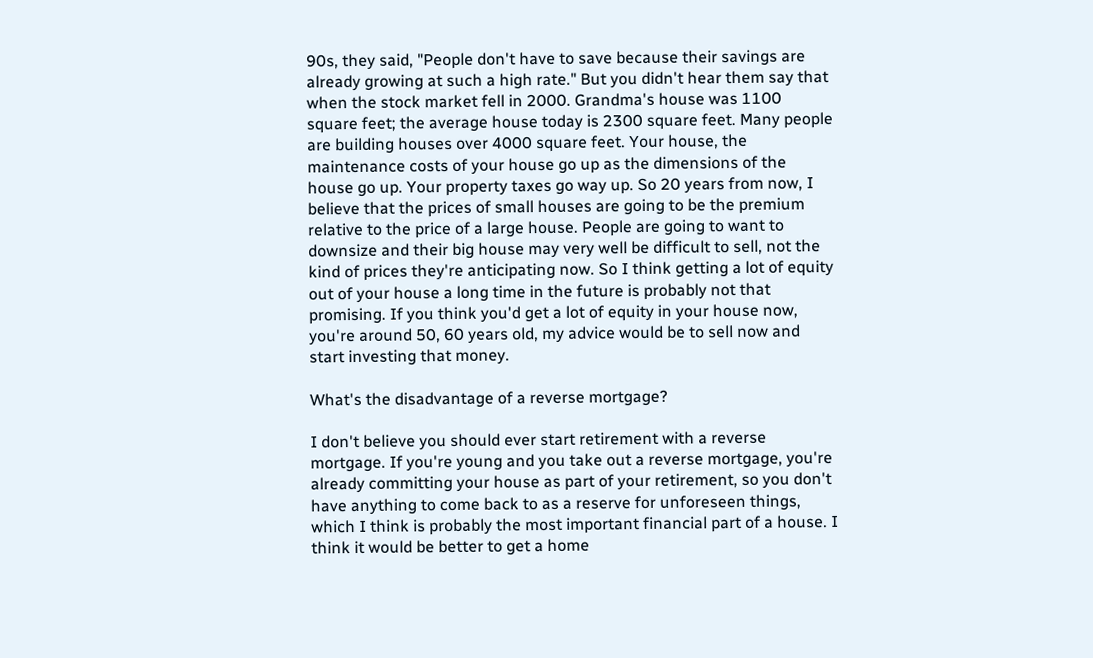90s, they said, "People don't have to save because their savings are already growing at such a high rate." But you didn't hear them say that when the stock market fell in 2000. Grandma's house was 1100 square feet; the average house today is 2300 square feet. Many people are building houses over 4000 square feet. Your house, the maintenance costs of your house go up as the dimensions of the house go up. Your property taxes go way up. So 20 years from now, I believe that the prices of small houses are going to be the premium relative to the price of a large house. People are going to want to downsize and their big house may very well be difficult to sell, not the kind of prices they're anticipating now. So I think getting a lot of equity out of your house a long time in the future is probably not that promising. If you think you'd get a lot of equity in your house now, you're around 50, 60 years old, my advice would be to sell now and start investing that money.

What's the disadvantage of a reverse mortgage?

I don't believe you should ever start retirement with a reverse mortgage. If you're young and you take out a reverse mortgage, you're already committing your house as part of your retirement, so you don't have anything to come back to as a reserve for unforeseen things, which I think is probably the most important financial part of a house. I think it would be better to get a home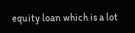equity loan which is a lot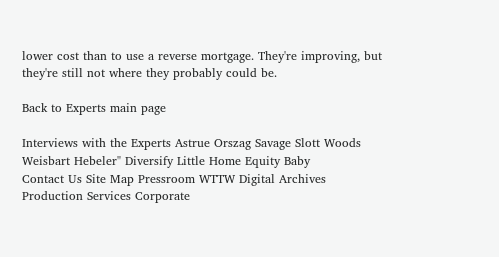lower cost than to use a reverse mortgage. They're improving, but they're still not where they probably could be.

Back to Experts main page

Interviews with the Experts Astrue Orszag Savage Slott Woods Weisbart Hebeler" Diversify Little Home Equity Baby
Contact Us Site Map Pressroom WTTW Digital Archives Production Services Corporate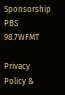Sponsorship PBS 98.7WFMT

Privacy Policy &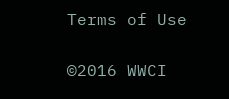Terms of Use

©2016 WWCI